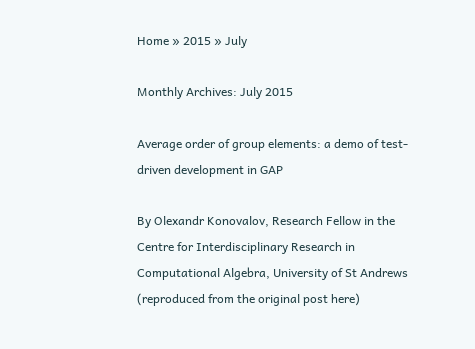Home » 2015 » July

Monthly Archives: July 2015

Average order of group elements: a demo of test-driven development in GAP

By Olexandr Konovalov, Research Fellow in the Centre for Interdisciplinary Research in Computational Algebra, University of St Andrews (reproduced from the original post here)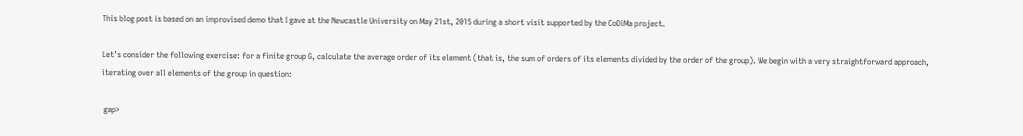This blog post is based on an improvised demo that I gave at the Newcastle University on May 21st, 2015 during a short visit supported by the CoDiMa project.

Let’s consider the following exercise: for a finite group G, calculate the average order of its element (that is, the sum of orders of its elements divided by the order of the group). We begin with a very straightforward approach, iterating over all elements of the group in question:

 gap>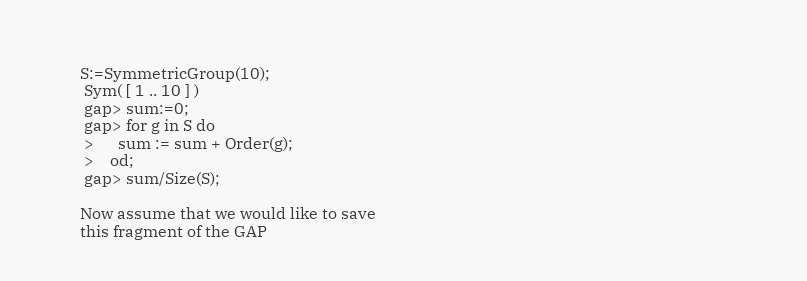S:=SymmetricGroup(10);
 Sym( [ 1 .. 10 ] )
 gap> sum:=0;
 gap> for g in S do
 >      sum := sum + Order(g);
 >    od;
 gap> sum/Size(S);

Now assume that we would like to save this fragment of the GAP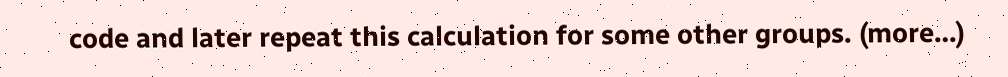code and later repeat this calculation for some other groups. (more…)